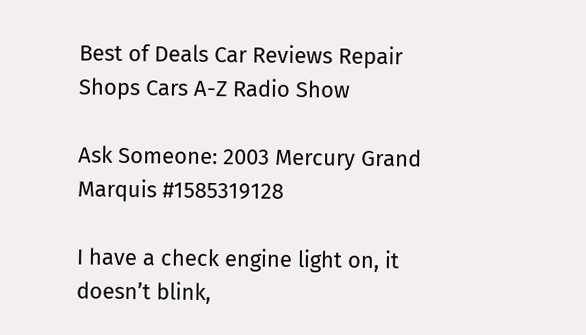Best of Deals Car Reviews Repair Shops Cars A-Z Radio Show

Ask Someone: 2003 Mercury Grand Marquis #1585319128

I have a check engine light on, it doesn’t blink,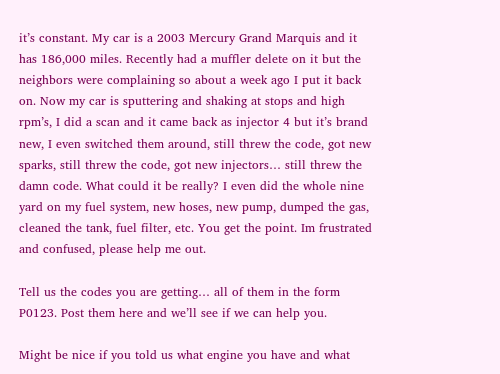it’s constant. My car is a 2003 Mercury Grand Marquis and it has 186,000 miles. Recently had a muffler delete on it but the neighbors were complaining so about a week ago I put it back on. Now my car is sputtering and shaking at stops and high rpm’s, I did a scan and it came back as injector 4 but it’s brand new, I even switched them around, still threw the code, got new sparks, still threw the code, got new injectors… still threw the damn code. What could it be really? I even did the whole nine yard on my fuel system, new hoses, new pump, dumped the gas, cleaned the tank, fuel filter, etc. You get the point. Im frustrated and confused, please help me out.

Tell us the codes you are getting… all of them in the form P0123. Post them here and we’ll see if we can help you.

Might be nice if you told us what engine you have and what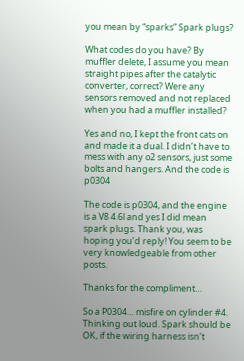you mean by “sparks” Spark plugs?

What codes do you have? By muffler delete, I assume you mean straight pipes after the catalytic converter, correct? Were any sensors removed and not replaced when you had a muffler installed?

Yes and no, I kept the front cats on and made it a dual. I didn’t have to mess with any o2 sensors, just some bolts and hangers. And the code is p0304

The code is p0304, and the engine is a V8 4.6l and yes I did mean spark plugs. Thank you, was hoping you’d reply! You seem to be very knowledgeable from other posts.

Thanks for the compliment…

So a P0304… misfire on cylinder #4. Thinking out loud. Spark should be OK, if the wiring harness isn’t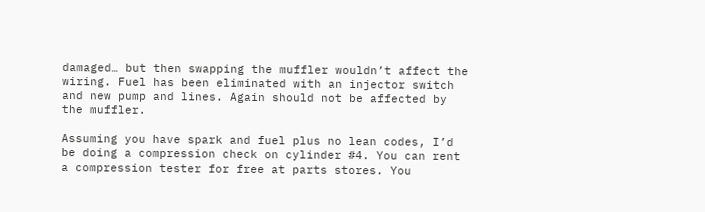damaged… but then swapping the muffler wouldn’t affect the wiring. Fuel has been eliminated with an injector switch and new pump and lines. Again should not be affected by the muffler.

Assuming you have spark and fuel plus no lean codes, I’d be doing a compression check on cylinder #4. You can rent a compression tester for free at parts stores. You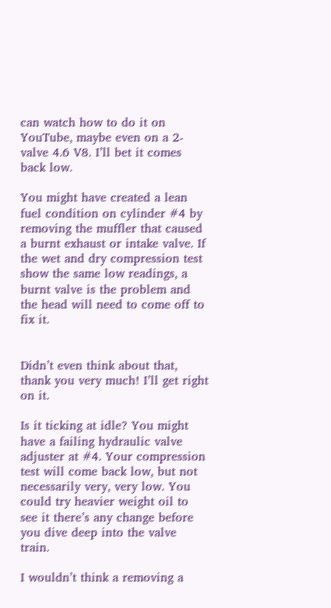can watch how to do it on YouTube, maybe even on a 2-valve 4.6 V8. I’ll bet it comes back low.

You might have created a lean fuel condition on cylinder #4 by removing the muffler that caused a burnt exhaust or intake valve. If the wet and dry compression test show the same low readings, a burnt valve is the problem and the head will need to come off to fix it.


Didn’t even think about that, thank you very much! I’ll get right on it.

Is it ticking at idle? You might have a failing hydraulic valve adjuster at #4. Your compression test will come back low, but not necessarily very, very low. You could try heavier weight oil to see it there’s any change before you dive deep into the valve train.

I wouldn’t think a removing a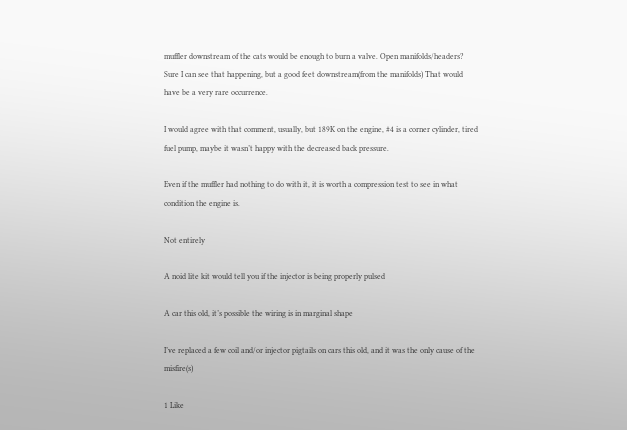muffler downstream of the cats would be enough to burn a valve. Open manifolds/headers? Sure I can see that happening, but a good feet downstream(from the manifolds) That would have be a very rare occurrence.

I would agree with that comment, usually, but 189K on the engine, #4 is a corner cylinder, tired fuel pump, maybe it wasn’t happy with the decreased back pressure.

Even if the muffler had nothing to do with it, it is worth a compression test to see in what condition the engine is.

Not entirely

A noid lite kit would tell you if the injector is being properly pulsed

A car this old, it’s possible the wiring is in marginal shape

I’ve replaced a few coil and/or injector pigtails on cars this old, and it was the only cause of the misfire(s)

1 Like